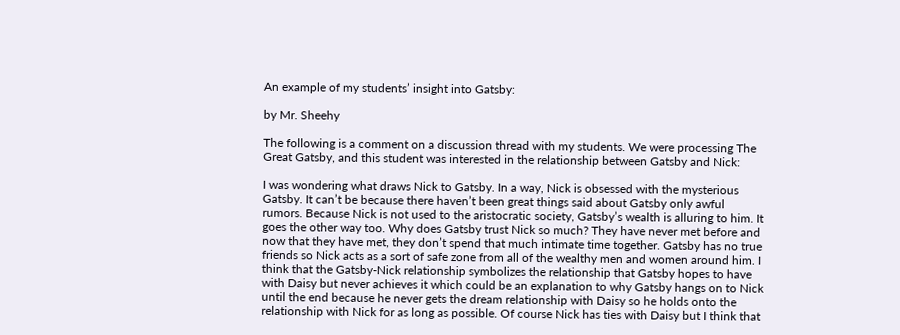An example of my students’ insight into Gatsby:

by Mr. Sheehy

The following is a comment on a discussion thread with my students. We were processing The Great Gatsby, and this student was interested in the relationship between Gatsby and Nick:

I was wondering what draws Nick to Gatsby. In a way, Nick is obsessed with the mysterious Gatsby. It can’t be because there haven’t been great things said about Gatsby only awful rumors. Because Nick is not used to the aristocratic society, Gatsby’s wealth is alluring to him. It goes the other way too. Why does Gatsby trust Nick so much? They have never met before and now that they have met, they don’t spend that much intimate time together. Gatsby has no true friends so Nick acts as a sort of safe zone from all of the wealthy men and women around him. I think that the Gatsby-Nick relationship symbolizes the relationship that Gatsby hopes to have with Daisy but never achieves it which could be an explanation to why Gatsby hangs on to Nick until the end because he never gets the dream relationship with Daisy so he holds onto the relationship with Nick for as long as possible. Of course Nick has ties with Daisy but I think that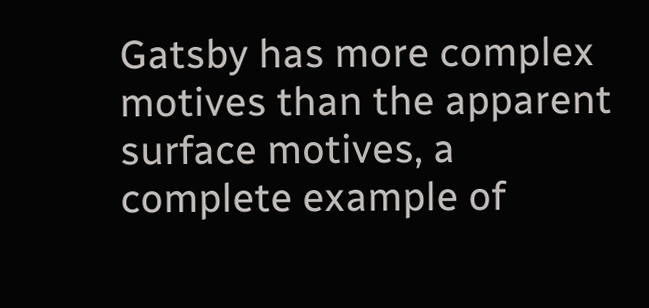Gatsby has more complex motives than the apparent surface motives, a complete example of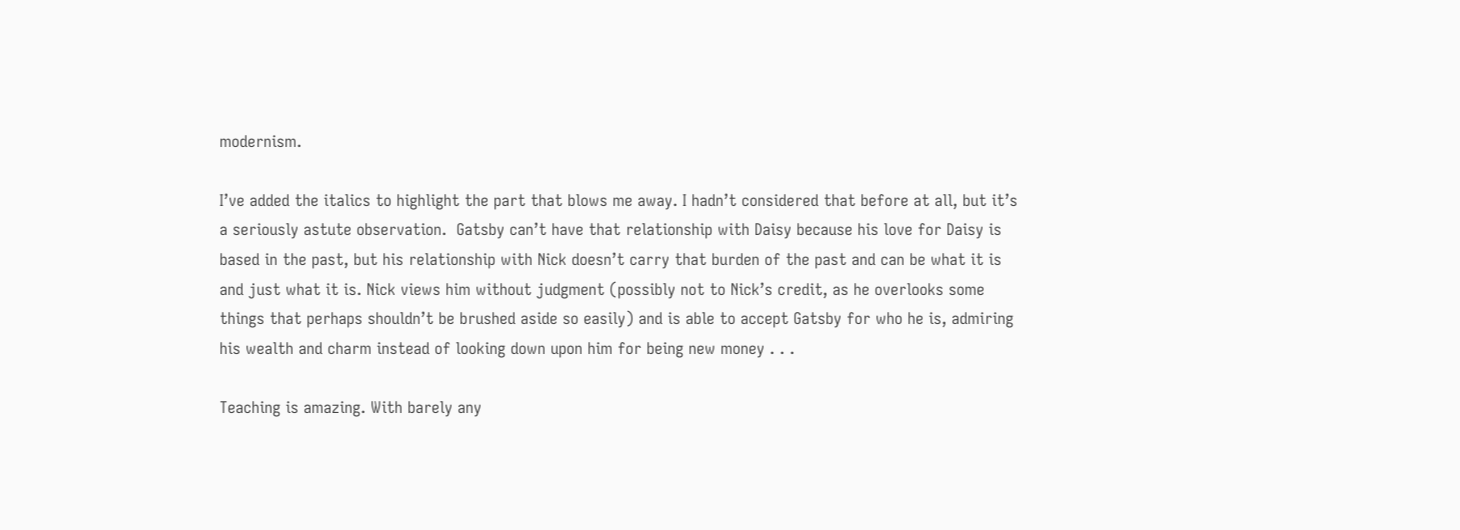modernism.

I’ve added the italics to highlight the part that blows me away. I hadn’t considered that before at all, but it’s a seriously astute observation.  Gatsby can’t have that relationship with Daisy because his love for Daisy is based in the past, but his relationship with Nick doesn’t carry that burden of the past and can be what it is and just what it is. Nick views him without judgment (possibly not to Nick’s credit, as he overlooks some things that perhaps shouldn’t be brushed aside so easily) and is able to accept Gatsby for who he is, admiring his wealth and charm instead of looking down upon him for being new money . . .

Teaching is amazing. With barely any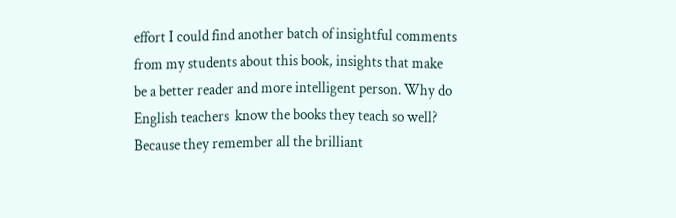effort I could find another batch of insightful comments from my students about this book, insights that make be a better reader and more intelligent person. Why do English teachers  know the books they teach so well? Because they remember all the brilliant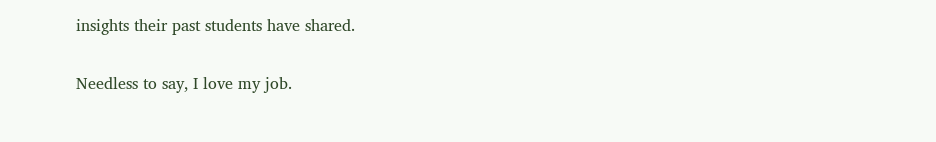insights their past students have shared.

Needless to say, I love my job.